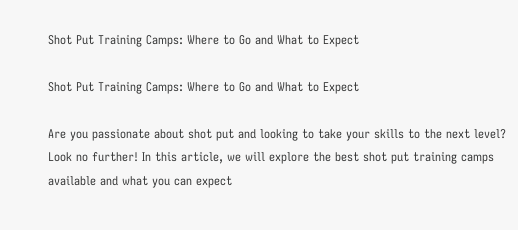Shot Put Training Camps: Where to Go and What to Expect

Shot Put Training Camps: Where to Go and What to Expect

Are you passionate about shot put and looking to take your skills to the next level? Look no further! In this article, we will explore the best shot put training camps available and what you can expect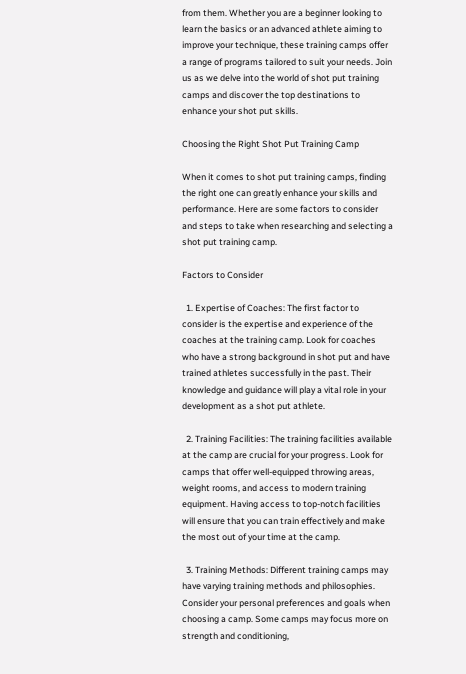from them. Whether you are a beginner looking to learn the basics or an advanced athlete aiming to improve your technique, these training camps offer a range of programs tailored to suit your needs. Join us as we delve into the world of shot put training camps and discover the top destinations to enhance your shot put skills.

Choosing the Right Shot Put Training Camp

When it comes to shot put training camps, finding the right one can greatly enhance your skills and performance. Here are some factors to consider and steps to take when researching and selecting a shot put training camp.

Factors to Consider

  1. Expertise of Coaches: The first factor to consider is the expertise and experience of the coaches at the training camp. Look for coaches who have a strong background in shot put and have trained athletes successfully in the past. Their knowledge and guidance will play a vital role in your development as a shot put athlete.

  2. Training Facilities: The training facilities available at the camp are crucial for your progress. Look for camps that offer well-equipped throwing areas, weight rooms, and access to modern training equipment. Having access to top-notch facilities will ensure that you can train effectively and make the most out of your time at the camp.

  3. Training Methods: Different training camps may have varying training methods and philosophies. Consider your personal preferences and goals when choosing a camp. Some camps may focus more on strength and conditioning,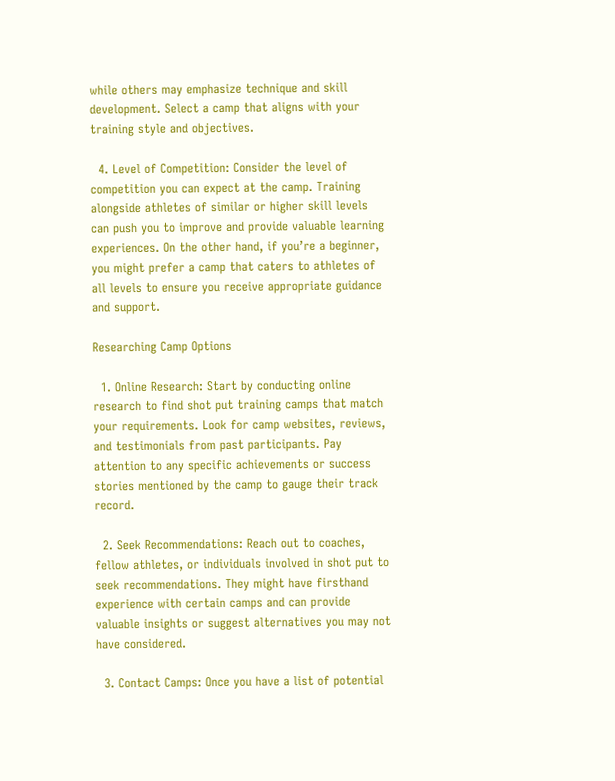while others may emphasize technique and skill development. Select a camp that aligns with your training style and objectives.

  4. Level of Competition: Consider the level of competition you can expect at the camp. Training alongside athletes of similar or higher skill levels can push you to improve and provide valuable learning experiences. On the other hand, if you’re a beginner, you might prefer a camp that caters to athletes of all levels to ensure you receive appropriate guidance and support.

Researching Camp Options

  1. Online Research: Start by conducting online research to find shot put training camps that match your requirements. Look for camp websites, reviews, and testimonials from past participants. Pay attention to any specific achievements or success stories mentioned by the camp to gauge their track record.

  2. Seek Recommendations: Reach out to coaches, fellow athletes, or individuals involved in shot put to seek recommendations. They might have firsthand experience with certain camps and can provide valuable insights or suggest alternatives you may not have considered.

  3. Contact Camps: Once you have a list of potential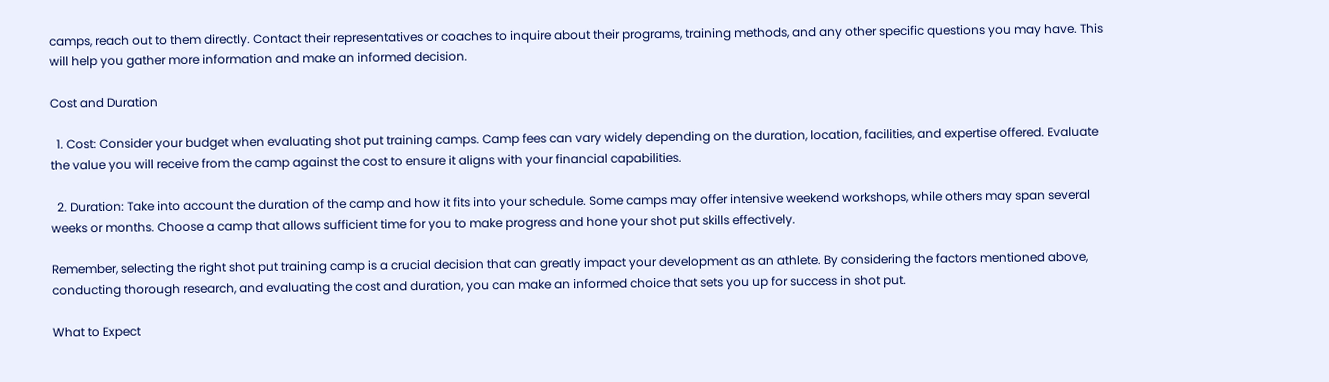camps, reach out to them directly. Contact their representatives or coaches to inquire about their programs, training methods, and any other specific questions you may have. This will help you gather more information and make an informed decision.

Cost and Duration

  1. Cost: Consider your budget when evaluating shot put training camps. Camp fees can vary widely depending on the duration, location, facilities, and expertise offered. Evaluate the value you will receive from the camp against the cost to ensure it aligns with your financial capabilities.

  2. Duration: Take into account the duration of the camp and how it fits into your schedule. Some camps may offer intensive weekend workshops, while others may span several weeks or months. Choose a camp that allows sufficient time for you to make progress and hone your shot put skills effectively.

Remember, selecting the right shot put training camp is a crucial decision that can greatly impact your development as an athlete. By considering the factors mentioned above, conducting thorough research, and evaluating the cost and duration, you can make an informed choice that sets you up for success in shot put.

What to Expect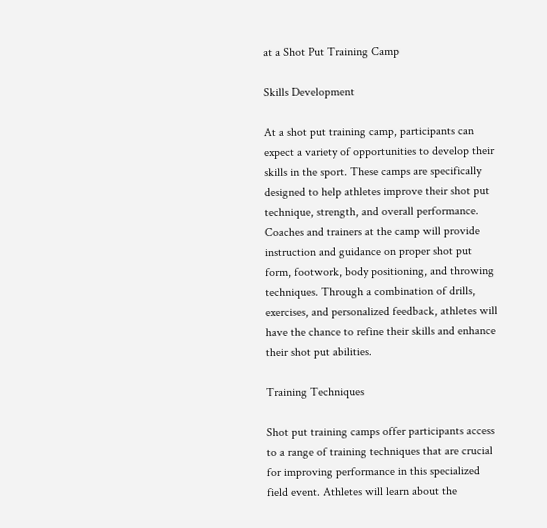at a Shot Put Training Camp

Skills Development

At a shot put training camp, participants can expect a variety of opportunities to develop their skills in the sport. These camps are specifically designed to help athletes improve their shot put technique, strength, and overall performance. Coaches and trainers at the camp will provide instruction and guidance on proper shot put form, footwork, body positioning, and throwing techniques. Through a combination of drills, exercises, and personalized feedback, athletes will have the chance to refine their skills and enhance their shot put abilities.

Training Techniques

Shot put training camps offer participants access to a range of training techniques that are crucial for improving performance in this specialized field event. Athletes will learn about the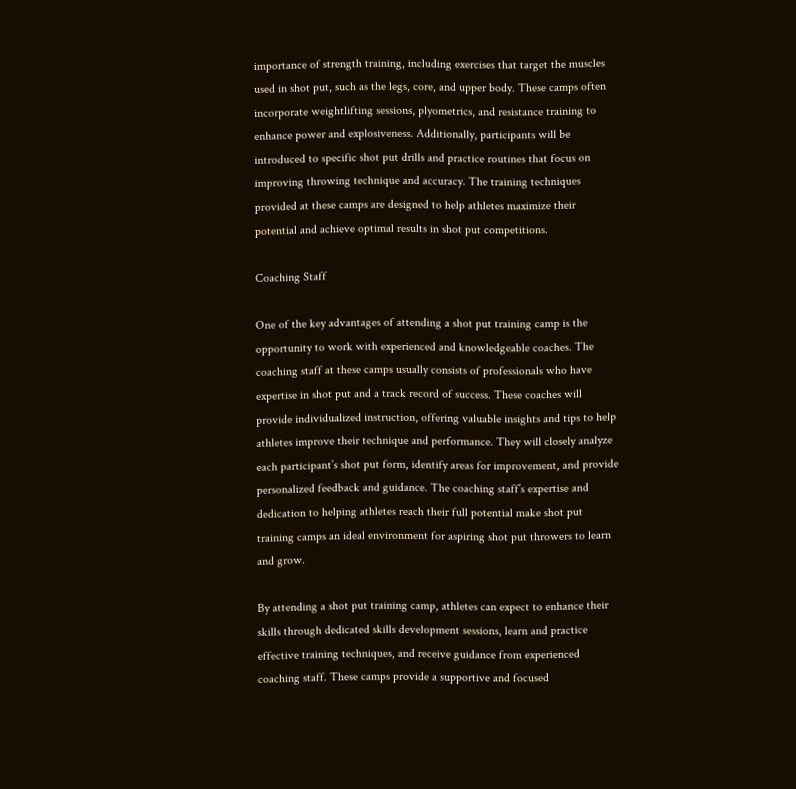importance of strength training, including exercises that target the muscles used in shot put, such as the legs, core, and upper body. These camps often incorporate weightlifting sessions, plyometrics, and resistance training to enhance power and explosiveness. Additionally, participants will be introduced to specific shot put drills and practice routines that focus on improving throwing technique and accuracy. The training techniques provided at these camps are designed to help athletes maximize their potential and achieve optimal results in shot put competitions.

Coaching Staff

One of the key advantages of attending a shot put training camp is the opportunity to work with experienced and knowledgeable coaches. The coaching staff at these camps usually consists of professionals who have expertise in shot put and a track record of success. These coaches will provide individualized instruction, offering valuable insights and tips to help athletes improve their technique and performance. They will closely analyze each participant’s shot put form, identify areas for improvement, and provide personalized feedback and guidance. The coaching staff’s expertise and dedication to helping athletes reach their full potential make shot put training camps an ideal environment for aspiring shot put throwers to learn and grow.

By attending a shot put training camp, athletes can expect to enhance their skills through dedicated skills development sessions, learn and practice effective training techniques, and receive guidance from experienced coaching staff. These camps provide a supportive and focused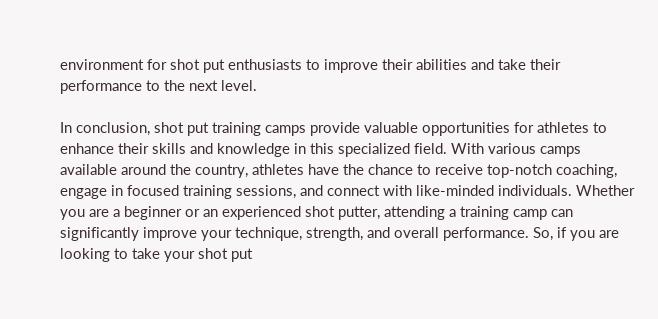environment for shot put enthusiasts to improve their abilities and take their performance to the next level.

In conclusion, shot put training camps provide valuable opportunities for athletes to enhance their skills and knowledge in this specialized field. With various camps available around the country, athletes have the chance to receive top-notch coaching, engage in focused training sessions, and connect with like-minded individuals. Whether you are a beginner or an experienced shot putter, attending a training camp can significantly improve your technique, strength, and overall performance. So, if you are looking to take your shot put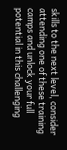skills to the next level, consider attending one of these training camps and unlock your full potential in this challenging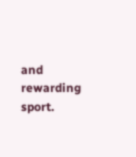and rewarding sport.